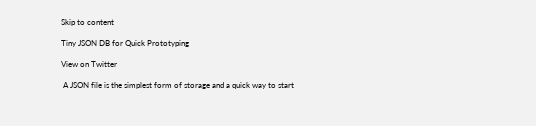Skip to content

Tiny JSON DB for Quick Prototyping

View on Twitter

 A JSON file is the simplest form of storage and a quick way to start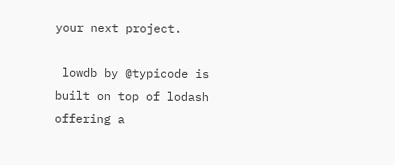your next project.

 lowdb by @typicode is built on top of lodash offering a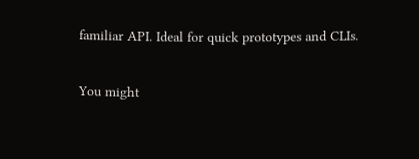familiar API. Ideal for quick prototypes and CLIs.

You might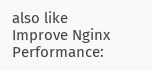also like
Improve Nginx Performance: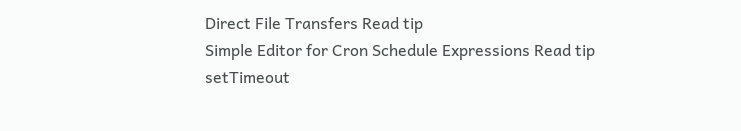Direct File Transfers Read tip
Simple Editor for Cron Schedule Expressions Read tip
setTimeout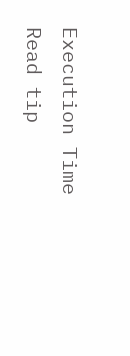Execution Time Read tip